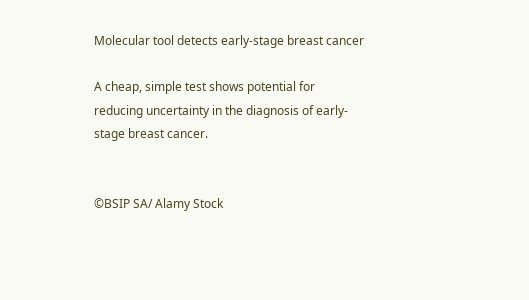Molecular tool detects early-stage breast cancer

A cheap, simple test shows potential for reducing uncertainty in the diagnosis of early-stage breast cancer.


©BSIP SA/ Alamy Stock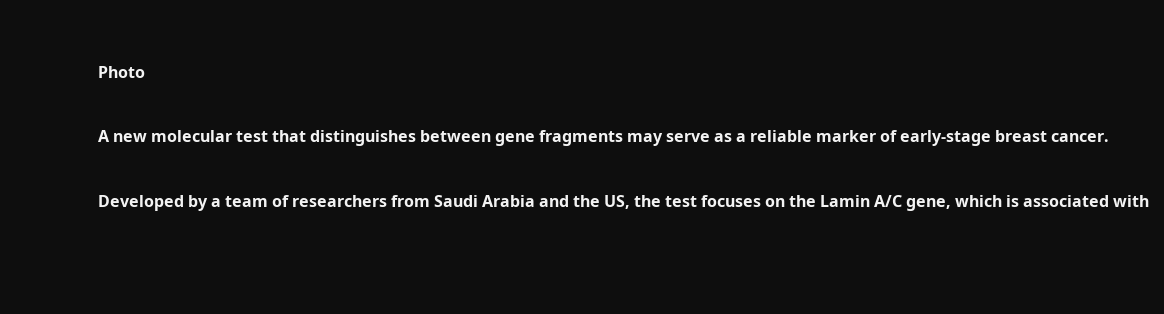Photo

A new molecular test that distinguishes between gene fragments may serve as a reliable marker of early-stage breast cancer.

Developed by a team of researchers from Saudi Arabia and the US, the test focuses on the Lamin A/C gene, which is associated with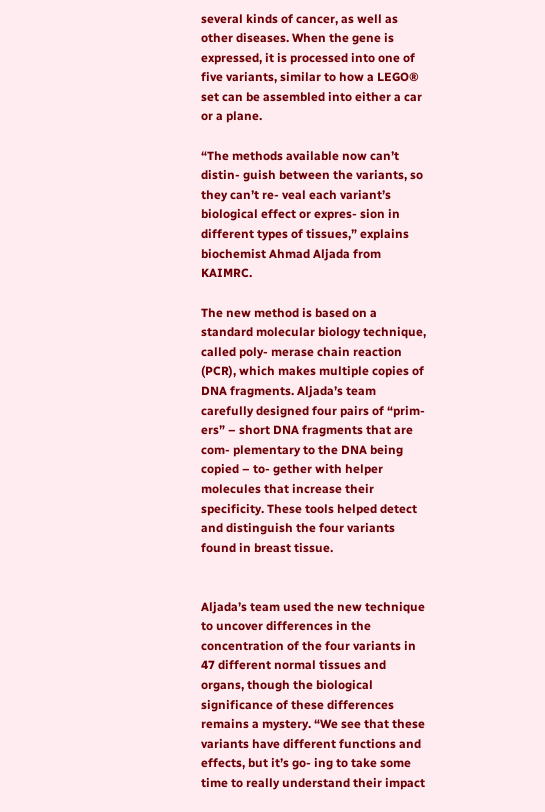several kinds of cancer, as well as other diseases. When the gene is expressed, it is processed into one of five variants, similar to how a LEGO® set can be assembled into either a car or a plane.

“The methods available now can’t distin- guish between the variants, so they can’t re- veal each variant’s biological effect or expres- sion in different types of tissues,” explains biochemist Ahmad Aljada from KAIMRC.

The new method is based on a standard molecular biology technique, called poly- merase chain reaction (PCR), which makes multiple copies of DNA fragments. Aljada’s team carefully designed four pairs of “prim- ers” – short DNA fragments that are com- plementary to the DNA being copied – to- gether with helper molecules that increase their specificity. These tools helped detect and distinguish the four variants found in breast tissue.


Aljada’s team used the new technique to uncover differences in the concentration of the four variants in 47 different normal tissues and organs, though the biological significance of these differences remains a mystery. “We see that these variants have different functions and effects, but it’s go- ing to take some time to really understand their impact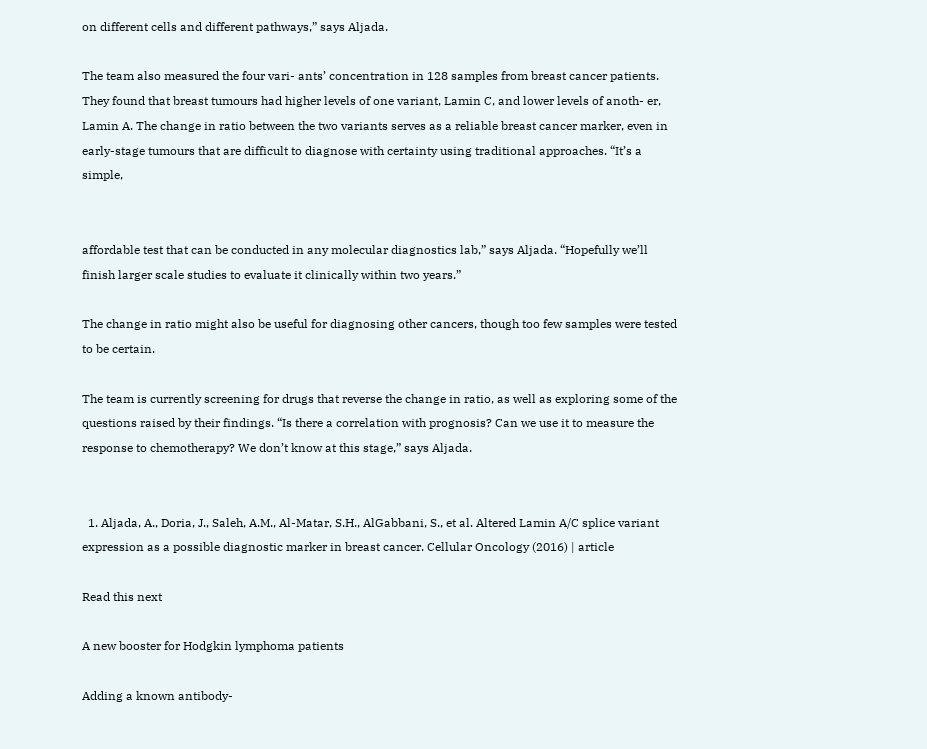on different cells and different pathways,” says Aljada.

The team also measured the four vari- ants’ concentration in 128 samples from breast cancer patients. They found that breast tumours had higher levels of one variant, Lamin C, and lower levels of anoth- er, Lamin A. The change in ratio between the two variants serves as a reliable breast cancer marker, even in early-stage tumours that are difficult to diagnose with certainty using traditional approaches. “It’s a simple,


affordable test that can be conducted in any molecular diagnostics lab,” says Aljada. “Hopefully we’ll finish larger scale studies to evaluate it clinically within two years.”

The change in ratio might also be useful for diagnosing other cancers, though too few samples were tested to be certain.

The team is currently screening for drugs that reverse the change in ratio, as well as exploring some of the questions raised by their findings. “Is there a correlation with prognosis? Can we use it to measure the response to chemotherapy? We don’t know at this stage,” says Aljada.


  1. Aljada, A., Doria, J., Saleh, A.M., Al-Matar, S.H., AlGabbani, S., et al. Altered Lamin A/C splice variant expression as a possible diagnostic marker in breast cancer. Cellular Oncology (2016) | article

Read this next

A new booster for Hodgkin lymphoma patients

Adding a known antibody-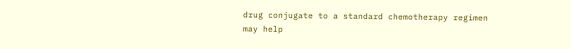drug conjugate to a standard chemotherapy regimen may help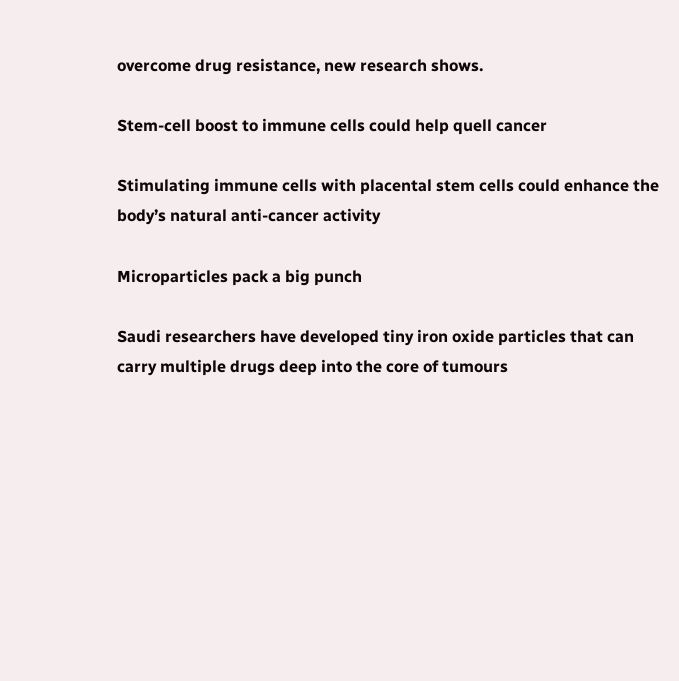overcome drug resistance, new research shows.

Stem-cell boost to immune cells could help quell cancer

Stimulating immune cells with placental stem cells could enhance the body’s natural anti-cancer activity

Microparticles pack a big punch

Saudi researchers have developed tiny iron oxide particles that can carry multiple drugs deep into the core of tumours